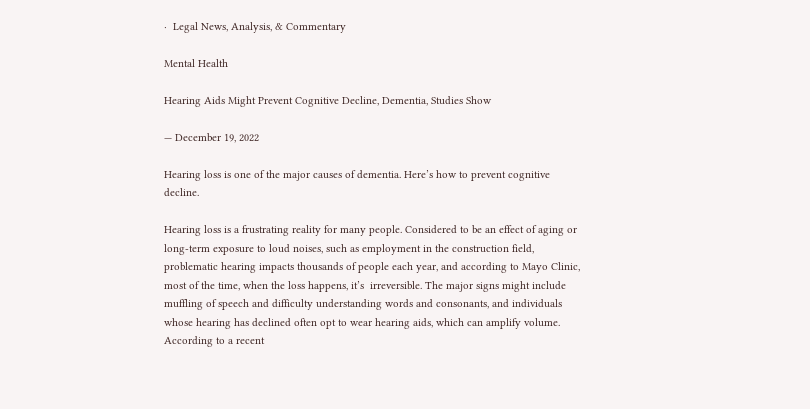·  Legal News, Analysis, & Commentary

Mental Health

Hearing Aids Might Prevent Cognitive Decline, Dementia, Studies Show

— December 19, 2022

Hearing loss is one of the major causes of dementia. Here’s how to prevent cognitive decline.

Hearing loss is a frustrating reality for many people. Considered to be an effect of aging or long-term exposure to loud noises, such as employment in the construction field, problematic hearing impacts thousands of people each year, and according to Mayo Clinic, most of the time, when the loss happens, it’s  irreversible. The major signs might include muffling of speech and difficulty understanding words and consonants, and individuals whose hearing has declined often opt to wear hearing aids, which can amplify volume. According to a recent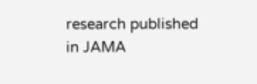research published in JAMA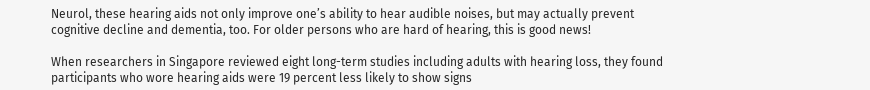Neurol, these hearing aids not only improve one’s ability to hear audible noises, but may actually prevent cognitive decline and dementia, too. For older persons who are hard of hearing, this is good news!

When researchers in Singapore reviewed eight long-term studies including adults with hearing loss, they found participants who wore hearing aids were 19 percent less likely to show signs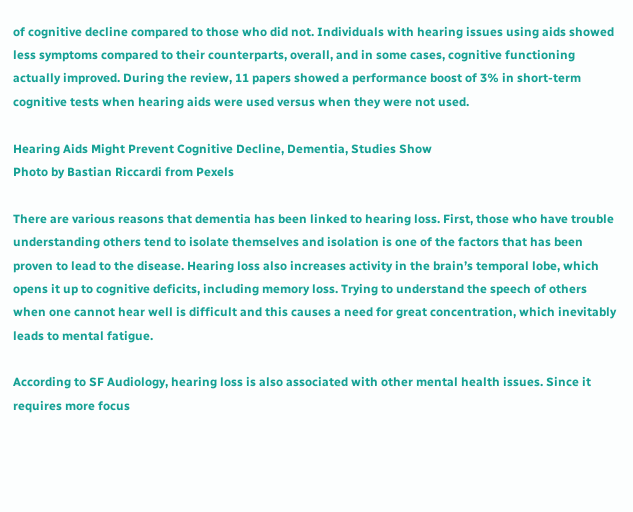of cognitive decline compared to those who did not. Individuals with hearing issues using aids showed less symptoms compared to their counterparts, overall, and in some cases, cognitive functioning actually improved. During the review, 11 papers showed a performance boost of 3% in short-term cognitive tests when hearing aids were used versus when they were not used.

Hearing Aids Might Prevent Cognitive Decline, Dementia, Studies Show
Photo by Bastian Riccardi from Pexels

There are various reasons that dementia has been linked to hearing loss. First, those who have trouble understanding others tend to isolate themselves and isolation is one of the factors that has been proven to lead to the disease. Hearing loss also increases activity in the brain’s temporal lobe, which opens it up to cognitive deficits, including memory loss. Trying to understand the speech of others when one cannot hear well is difficult and this causes a need for great concentration, which inevitably leads to mental fatigue.

According to SF Audiology, hearing loss is also associated with other mental health issues. Since it requires more focus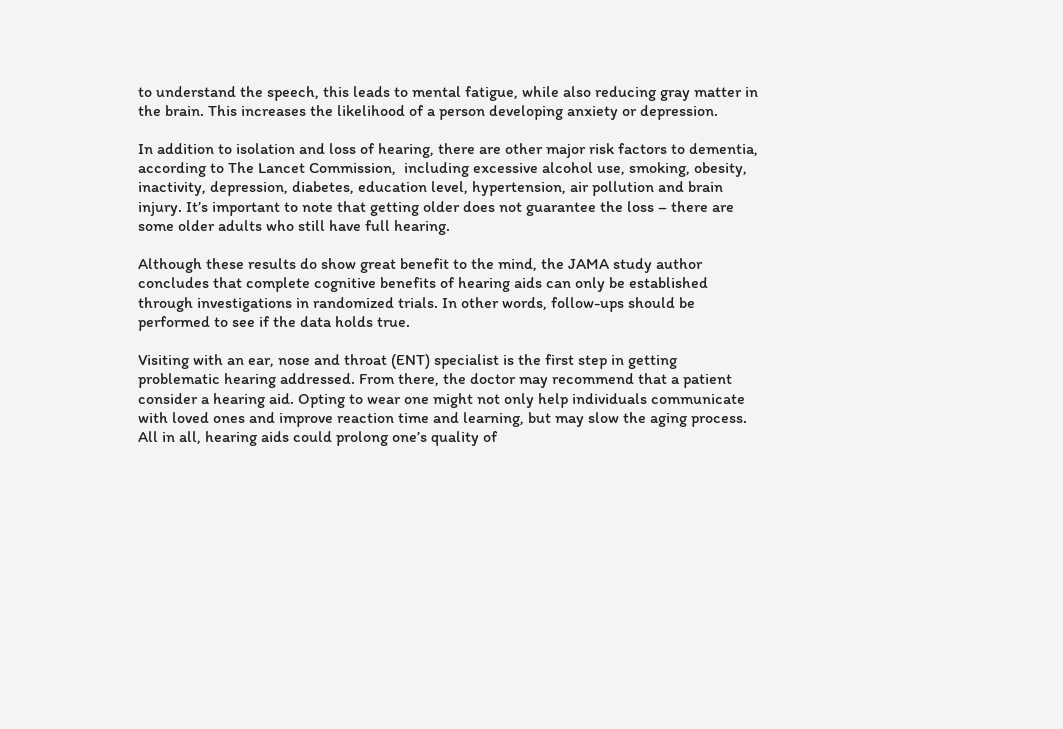to understand the speech, this leads to mental fatigue, while also reducing gray matter in the brain. This increases the likelihood of a person developing anxiety or depression.

In addition to isolation and loss of hearing, there are other major risk factors to dementia, according to The Lancet Commission,  including excessive alcohol use, smoking, obesity, inactivity, depression, diabetes, education level, hypertension, air pollution and brain injury. It’s important to note that getting older does not guarantee the loss – there are some older adults who still have full hearing.

Although these results do show great benefit to the mind, the JAMA study author concludes that complete cognitive benefits of hearing aids can only be established through investigations in randomized trials. In other words, follow-ups should be performed to see if the data holds true.

Visiting with an ear, nose and throat (ENT) specialist is the first step in getting problematic hearing addressed. From there, the doctor may recommend that a patient consider a hearing aid. Opting to wear one might not only help individuals communicate with loved ones and improve reaction time and learning, but may slow the aging process. All in all, hearing aids could prolong one’s quality of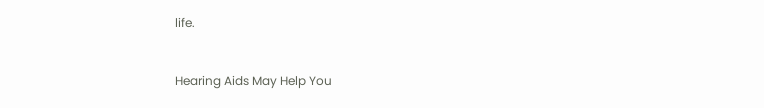life.


Hearing Aids May Help You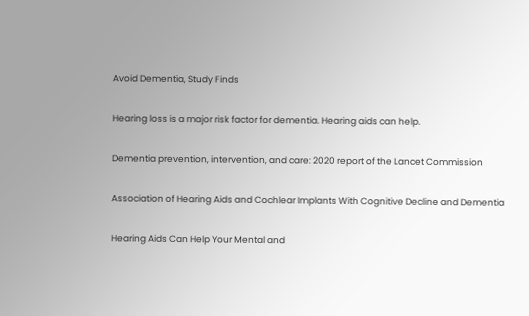Avoid Dementia, Study Finds

Hearing loss is a major risk factor for dementia. Hearing aids can help.

Dementia prevention, intervention, and care: 2020 report of the Lancet Commission

Association of Hearing Aids and Cochlear Implants With Cognitive Decline and Dementia

Hearing Aids Can Help Your Mental and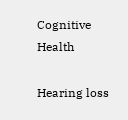Cognitive Health

Hearing loss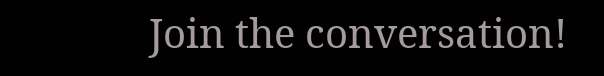Join the conversation!